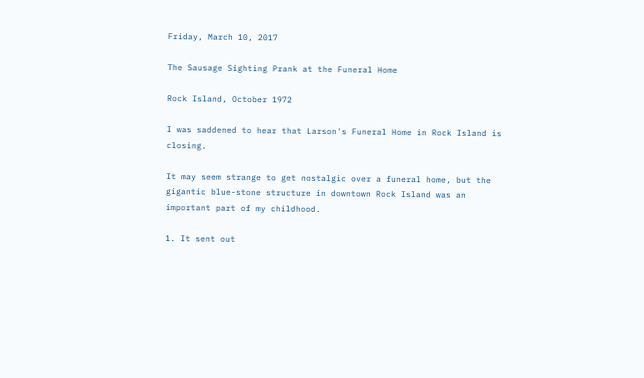Friday, March 10, 2017

The Sausage Sighting Prank at the Funeral Home

Rock Island, October 1972

I was saddened to hear that Larson's Funeral Home in Rock Island is closing.

It may seem strange to get nostalgic over a funeral home, but the gigantic blue-stone structure in downtown Rock Island was an important part of my childhood.

1. It sent out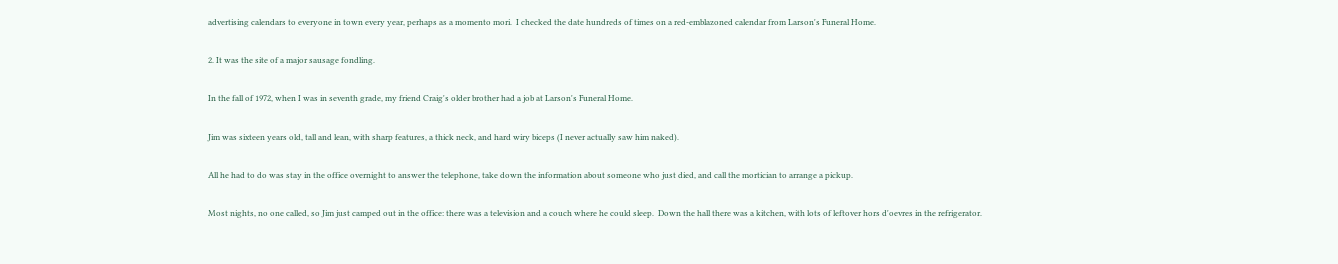advertising calendars to everyone in town every year, perhaps as a momento mori.  I checked the date hundreds of times on a red-emblazoned calendar from Larson's Funeral Home.

2. It was the site of a major sausage fondling.

In the fall of 1972, when I was in seventh grade, my friend Craig's older brother had a job at Larson's Funeral Home.

Jim was sixteen years old, tall and lean, with sharp features, a thick neck, and hard wiry biceps (I never actually saw him naked).

All he had to do was stay in the office overnight to answer the telephone, take down the information about someone who just died, and call the mortician to arrange a pickup.

Most nights, no one called, so Jim just camped out in the office: there was a television and a couch where he could sleep.  Down the hall there was a kitchen, with lots of leftover hors d'oevres in the refrigerator.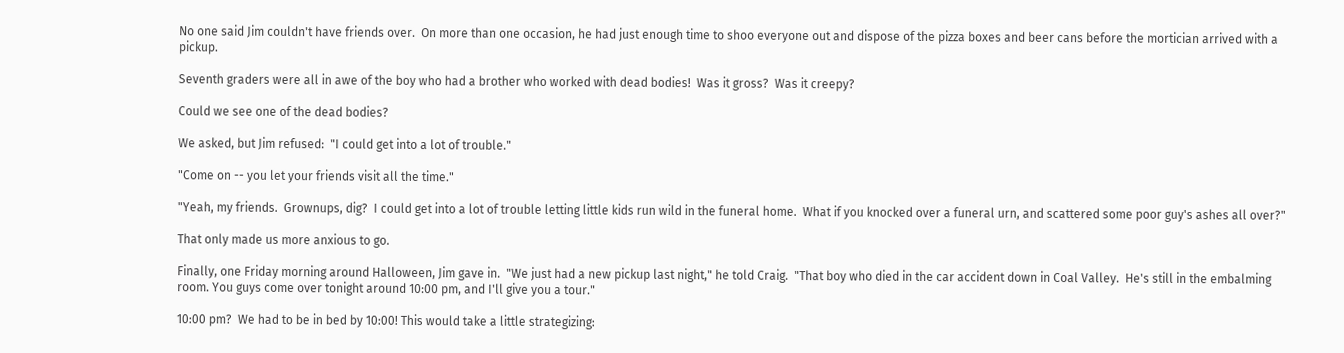No one said Jim couldn't have friends over.  On more than one occasion, he had just enough time to shoo everyone out and dispose of the pizza boxes and beer cans before the mortician arrived with a pickup.

Seventh graders were all in awe of the boy who had a brother who worked with dead bodies!  Was it gross?  Was it creepy?

Could we see one of the dead bodies?

We asked, but Jim refused:  "I could get into a lot of trouble."

"Come on -- you let your friends visit all the time."

"Yeah, my friends.  Grownups, dig?  I could get into a lot of trouble letting little kids run wild in the funeral home.  What if you knocked over a funeral urn, and scattered some poor guy's ashes all over?"

That only made us more anxious to go.

Finally, one Friday morning around Halloween, Jim gave in.  "We just had a new pickup last night," he told Craig.  "That boy who died in the car accident down in Coal Valley.  He's still in the embalming room. You guys come over tonight around 10:00 pm, and I'll give you a tour."

10:00 pm?  We had to be in bed by 10:00! This would take a little strategizing: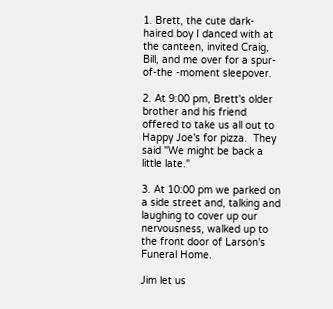1. Brett, the cute dark-haired boy I danced with at the canteen, invited Craig, Bill, and me over for a spur-of-the -moment sleepover.

2. At 9:00 pm, Brett's older brother and his friend offered to take us all out to Happy Joe's for pizza.  They said "We might be back a little late."

3. At 10:00 pm we parked on a side street and, talking and laughing to cover up our nervousness, walked up to the front door of Larson's Funeral Home.

Jim let us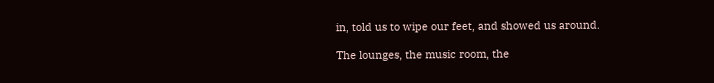in, told us to wipe our feet, and showed us around.

The lounges, the music room, the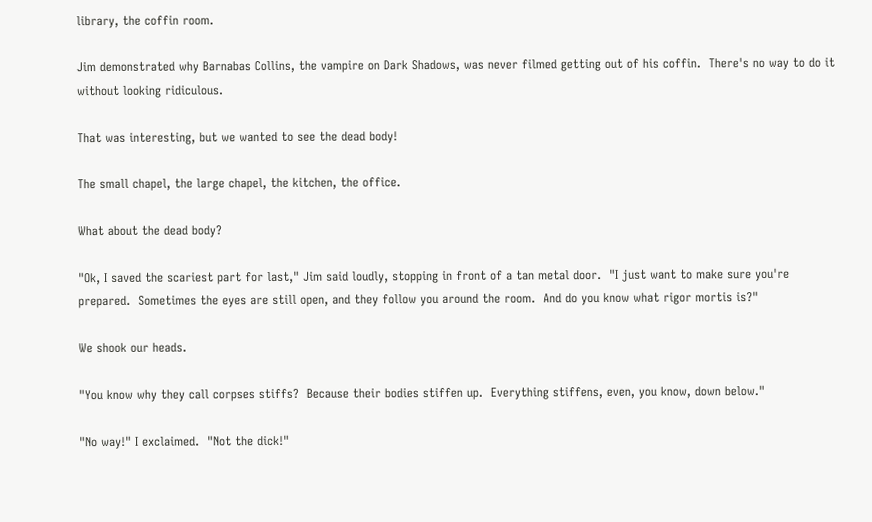library, the coffin room.

Jim demonstrated why Barnabas Collins, the vampire on Dark Shadows, was never filmed getting out of his coffin.  There's no way to do it without looking ridiculous.

That was interesting, but we wanted to see the dead body!

The small chapel, the large chapel, the kitchen, the office.

What about the dead body?

"Ok, I saved the scariest part for last," Jim said loudly, stopping in front of a tan metal door.  "I just want to make sure you're prepared.  Sometimes the eyes are still open, and they follow you around the room.  And do you know what rigor mortis is?"

We shook our heads.

"You know why they call corpses stiffs?  Because their bodies stiffen up.  Everything stiffens, even, you know, down below."

"No way!" I exclaimed.  "Not the dick!"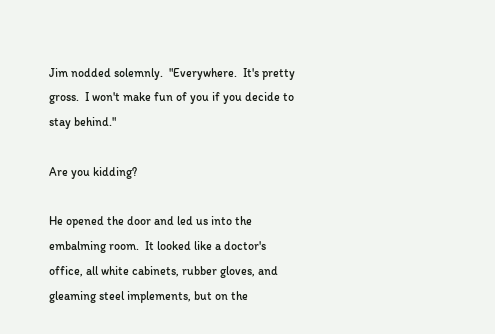Jim nodded solemnly.  "Everywhere.  It's pretty gross.  I won't make fun of you if you decide to stay behind."

Are you kidding?

He opened the door and led us into the embalming room.  It looked like a doctor's office, all white cabinets, rubber gloves, and gleaming steel implements, but on the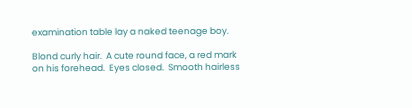examination table lay a naked teenage boy.

Blond curly hair.  A cute round face, a red mark on his forehead.  Eyes closed.  Smooth hairless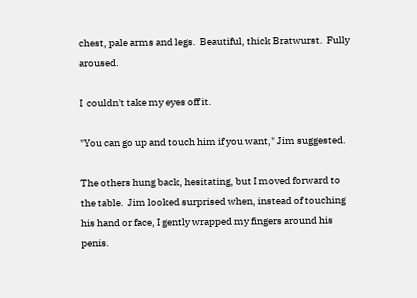chest, pale arms and legs.  Beautiful, thick Bratwurst.  Fully aroused.

I  couldn't take my eyes off it.

"You can go up and touch him if you want," Jim suggested.

The others hung back, hesitating, but I moved forward to the table.  Jim looked surprised when, instead of touching his hand or face, I gently wrapped my fingers around his penis.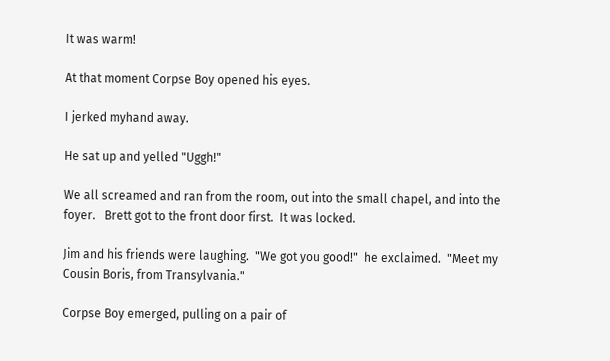It was warm!

At that moment Corpse Boy opened his eyes.

I jerked myhand away.

He sat up and yelled "Uggh!"

We all screamed and ran from the room, out into the small chapel, and into the foyer.   Brett got to the front door first.  It was locked.

Jim and his friends were laughing.  "We got you good!"  he exclaimed.  "Meet my Cousin Boris, from Transylvania."

Corpse Boy emerged, pulling on a pair of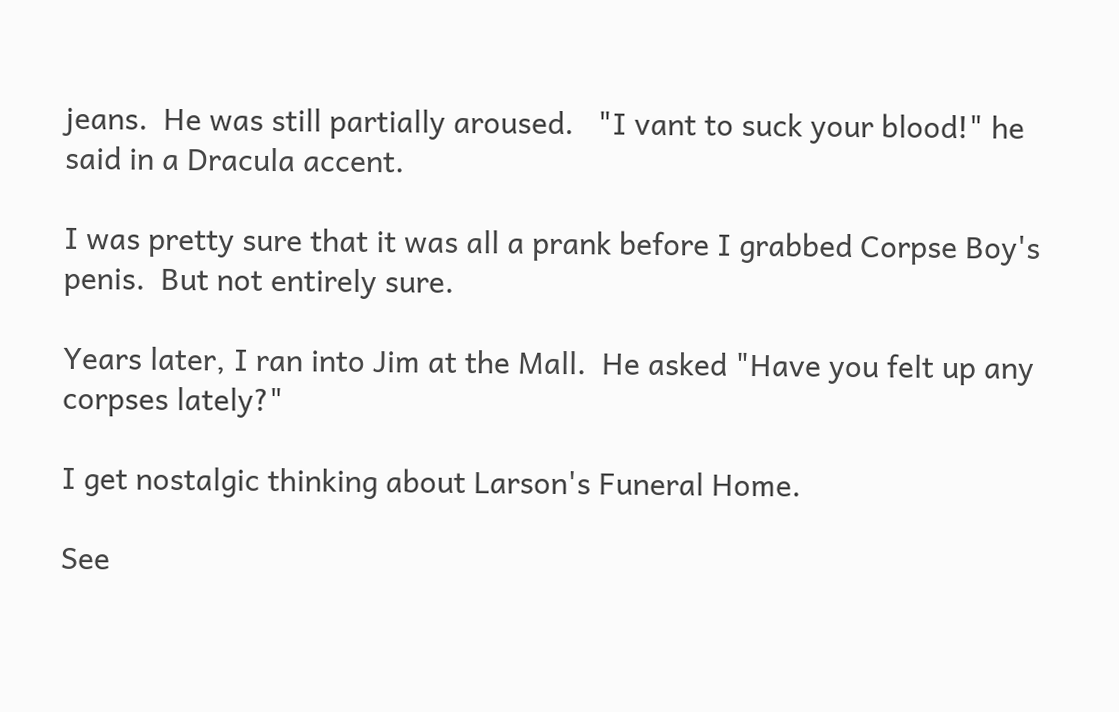jeans.  He was still partially aroused.   "I vant to suck your blood!" he said in a Dracula accent.

I was pretty sure that it was all a prank before I grabbed Corpse Boy's penis.  But not entirely sure.

Years later, I ran into Jim at the Mall.  He asked "Have you felt up any corpses lately?"

I get nostalgic thinking about Larson's Funeral Home.

See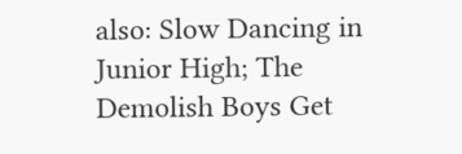also: Slow Dancing in Junior High; The Demolish Boys Get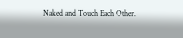Naked and Touch Each Other.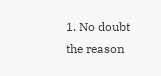1. No doubt the reason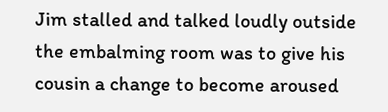Jim stalled and talked loudly outside the embalming room was to give his cousin a change to become aroused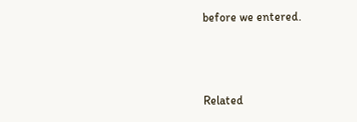before we entered.




Related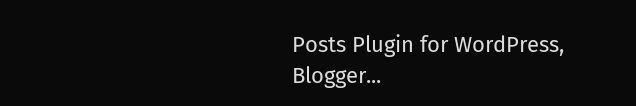Posts Plugin for WordPress, Blogger...